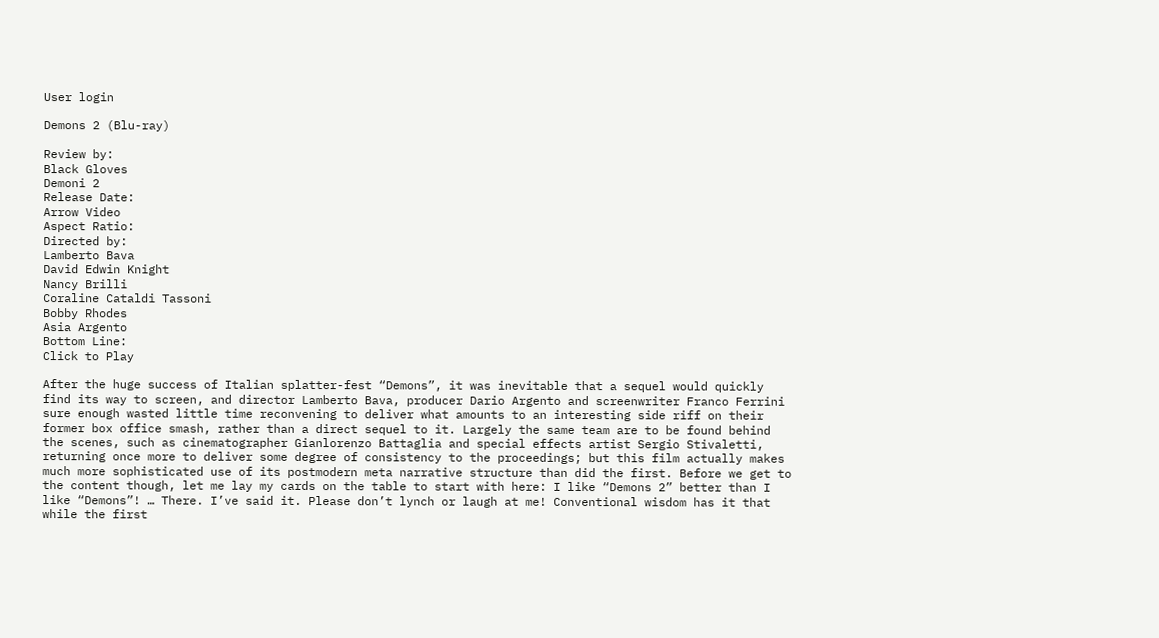User login

Demons 2 (Blu-ray)

Review by:
Black Gloves
Demoni 2
Release Date:
Arrow Video
Aspect Ratio:
Directed by:
Lamberto Bava
David Edwin Knight
Nancy Brilli
Coraline Cataldi Tassoni
Bobby Rhodes
Asia Argento
Bottom Line:
Click to Play

After the huge success of Italian splatter-fest “Demons”, it was inevitable that a sequel would quickly find its way to screen, and director Lamberto Bava, producer Dario Argento and screenwriter Franco Ferrini sure enough wasted little time reconvening to deliver what amounts to an interesting side riff on their former box office smash, rather than a direct sequel to it. Largely the same team are to be found behind the scenes, such as cinematographer Gianlorenzo Battaglia and special effects artist Sergio Stivaletti, returning once more to deliver some degree of consistency to the proceedings; but this film actually makes much more sophisticated use of its postmodern meta narrative structure than did the first. Before we get to the content though, let me lay my cards on the table to start with here: I like “Demons 2” better than I like “Demons”! … There. I’ve said it. Please don’t lynch or laugh at me! Conventional wisdom has it that while the first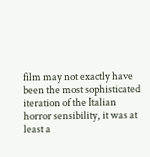film may not exactly have been the most sophisticated iteration of the Italian horror sensibility, it was at least a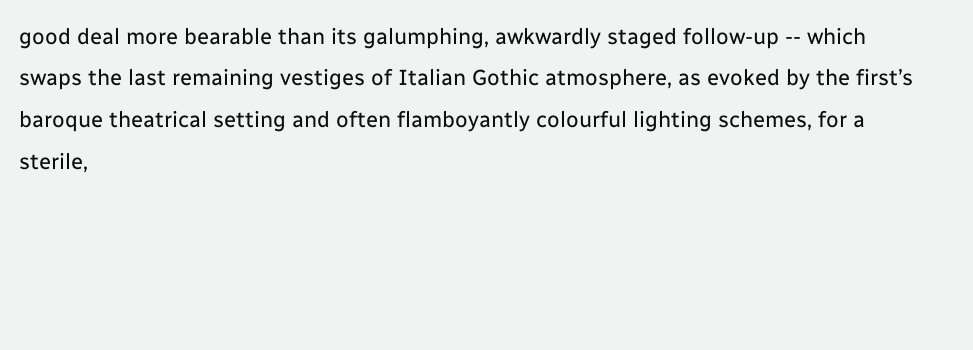good deal more bearable than its galumphing, awkwardly staged follow-up -- which swaps the last remaining vestiges of Italian Gothic atmosphere, as evoked by the first’s baroque theatrical setting and often flamboyantly colourful lighting schemes, for a sterile,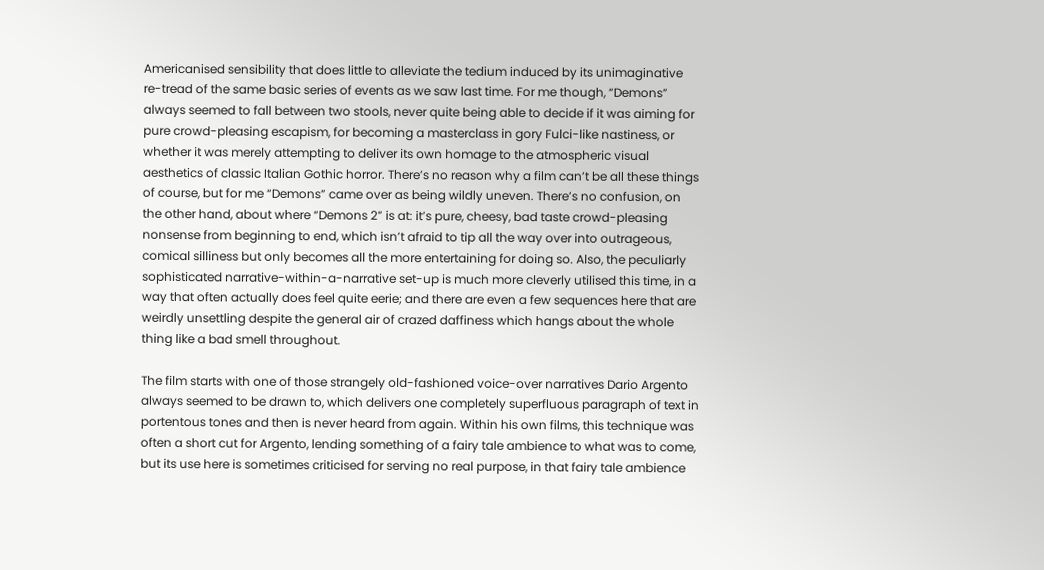Americanised sensibility that does little to alleviate the tedium induced by its unimaginative re-tread of the same basic series of events as we saw last time. For me though, “Demons” always seemed to fall between two stools, never quite being able to decide if it was aiming for pure crowd-pleasing escapism, for becoming a masterclass in gory Fulci-like nastiness, or whether it was merely attempting to deliver its own homage to the atmospheric visual aesthetics of classic Italian Gothic horror. There’s no reason why a film can’t be all these things of course, but for me “Demons” came over as being wildly uneven. There’s no confusion, on the other hand, about where “Demons 2” is at: it’s pure, cheesy, bad taste crowd-pleasing nonsense from beginning to end, which isn’t afraid to tip all the way over into outrageous, comical silliness but only becomes all the more entertaining for doing so. Also, the peculiarly sophisticated narrative-within-a-narrative set-up is much more cleverly utilised this time, in a way that often actually does feel quite eerie; and there are even a few sequences here that are weirdly unsettling despite the general air of crazed daffiness which hangs about the whole thing like a bad smell throughout.

The film starts with one of those strangely old-fashioned voice-over narratives Dario Argento always seemed to be drawn to, which delivers one completely superfluous paragraph of text in portentous tones and then is never heard from again. Within his own films, this technique was often a short cut for Argento, lending something of a fairy tale ambience to what was to come, but its use here is sometimes criticised for serving no real purpose, in that fairy tale ambience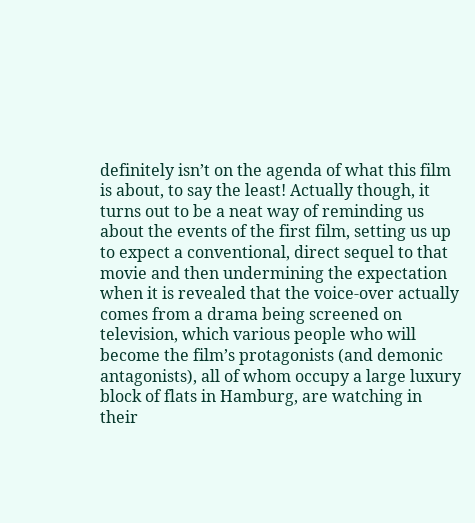definitely isn’t on the agenda of what this film is about, to say the least! Actually though, it turns out to be a neat way of reminding us about the events of the first film, setting us up to expect a conventional, direct sequel to that movie and then undermining the expectation when it is revealed that the voice-over actually comes from a drama being screened on television, which various people who will become the film’s protagonists (and demonic antagonists), all of whom occupy a large luxury block of flats in Hamburg, are watching in their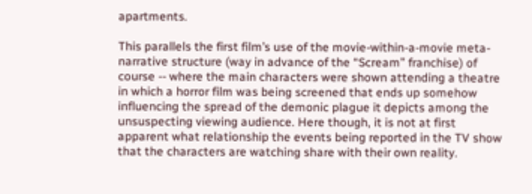apartments.

This parallels the first film’s use of the movie-within-a-movie meta-narrative structure (way in advance of the “Scream” franchise) of course -- where the main characters were shown attending a theatre in which a horror film was being screened that ends up somehow influencing the spread of the demonic plague it depicts among the unsuspecting viewing audience. Here though, it is not at first apparent what relationship the events being reported in the TV show that the characters are watching share with their own reality.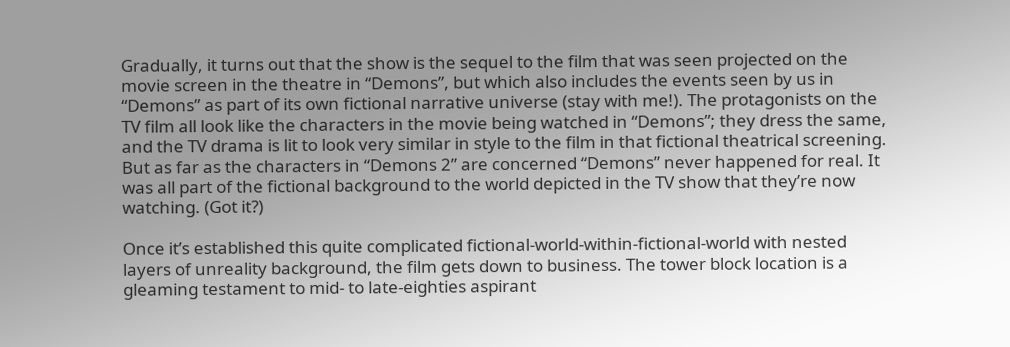Gradually, it turns out that the show is the sequel to the film that was seen projected on the movie screen in the theatre in “Demons”, but which also includes the events seen by us in “Demons” as part of its own fictional narrative universe (stay with me!). The protagonists on the TV film all look like the characters in the movie being watched in “Demons”; they dress the same, and the TV drama is lit to look very similar in style to the film in that fictional theatrical screening. But as far as the characters in “Demons 2” are concerned “Demons” never happened for real. It was all part of the fictional background to the world depicted in the TV show that they’re now watching. (Got it?)

Once it’s established this quite complicated fictional-world-within-fictional-world with nested layers of unreality background, the film gets down to business. The tower block location is a gleaming testament to mid- to late-eighties aspirant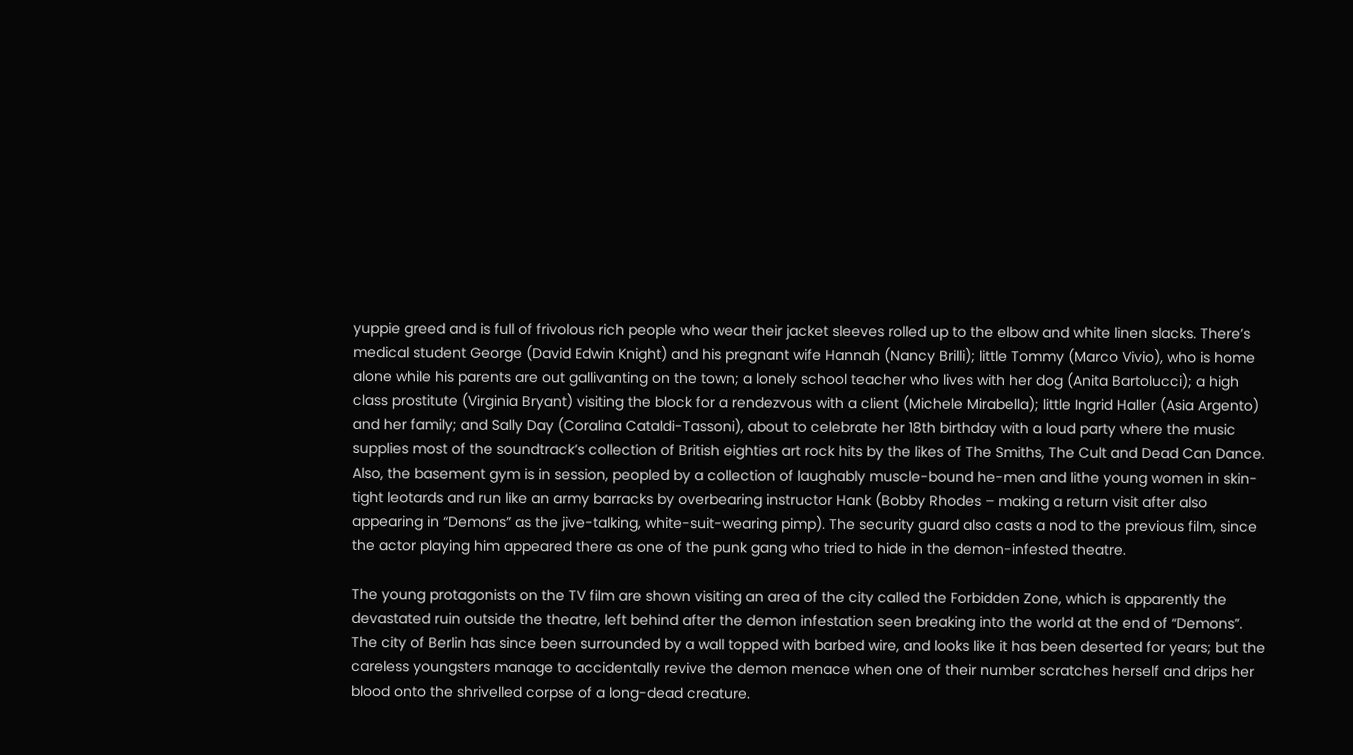yuppie greed and is full of frivolous rich people who wear their jacket sleeves rolled up to the elbow and white linen slacks. There’s medical student George (David Edwin Knight) and his pregnant wife Hannah (Nancy Brilli); little Tommy (Marco Vivio), who is home alone while his parents are out gallivanting on the town; a lonely school teacher who lives with her dog (Anita Bartolucci); a high class prostitute (Virginia Bryant) visiting the block for a rendezvous with a client (Michele Mirabella); little Ingrid Haller (Asia Argento) and her family; and Sally Day (Coralina Cataldi-Tassoni), about to celebrate her 18th birthday with a loud party where the music supplies most of the soundtrack’s collection of British eighties art rock hits by the likes of The Smiths, The Cult and Dead Can Dance. Also, the basement gym is in session, peopled by a collection of laughably muscle-bound he-men and lithe young women in skin-tight leotards and run like an army barracks by overbearing instructor Hank (Bobby Rhodes – making a return visit after also appearing in “Demons” as the jive-talking, white-suit-wearing pimp). The security guard also casts a nod to the previous film, since the actor playing him appeared there as one of the punk gang who tried to hide in the demon-infested theatre.

The young protagonists on the TV film are shown visiting an area of the city called the Forbidden Zone, which is apparently the devastated ruin outside the theatre, left behind after the demon infestation seen breaking into the world at the end of “Demons”. The city of Berlin has since been surrounded by a wall topped with barbed wire, and looks like it has been deserted for years; but the careless youngsters manage to accidentally revive the demon menace when one of their number scratches herself and drips her blood onto the shrivelled corpse of a long-dead creature.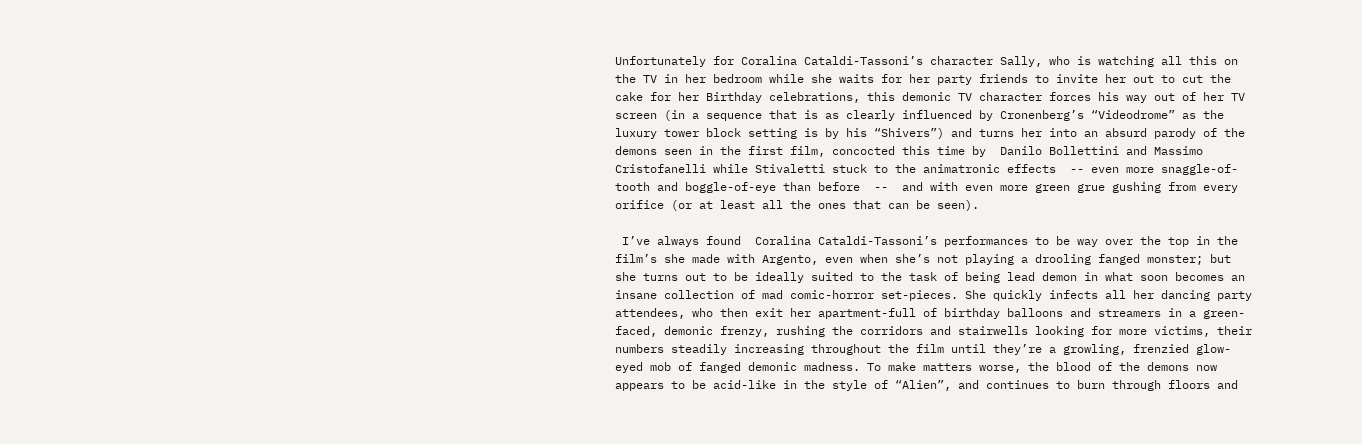Unfortunately for Coralina Cataldi-Tassoni’s character Sally, who is watching all this on the TV in her bedroom while she waits for her party friends to invite her out to cut the cake for her Birthday celebrations, this demonic TV character forces his way out of her TV screen (in a sequence that is as clearly influenced by Cronenberg’s “Videodrome” as the luxury tower block setting is by his “Shivers”) and turns her into an absurd parody of the demons seen in the first film, concocted this time by  Danilo Bollettini and Massimo Cristofanelli while Stivaletti stuck to the animatronic effects  -- even more snaggle-of-tooth and boggle-of-eye than before  --  and with even more green grue gushing from every orifice (or at least all the ones that can be seen).

 I’ve always found  Coralina Cataldi-Tassoni’s performances to be way over the top in the film’s she made with Argento, even when she’s not playing a drooling fanged monster; but she turns out to be ideally suited to the task of being lead demon in what soon becomes an insane collection of mad comic-horror set-pieces. She quickly infects all her dancing party attendees, who then exit her apartment-full of birthday balloons and streamers in a green-faced, demonic frenzy, rushing the corridors and stairwells looking for more victims, their numbers steadily increasing throughout the film until they’re a growling, frenzied glow-eyed mob of fanged demonic madness. To make matters worse, the blood of the demons now appears to be acid-like in the style of “Alien”, and continues to burn through floors and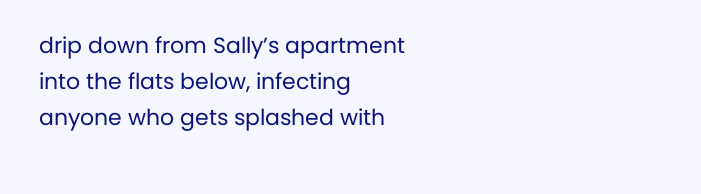drip down from Sally’s apartment into the flats below, infecting anyone who gets splashed with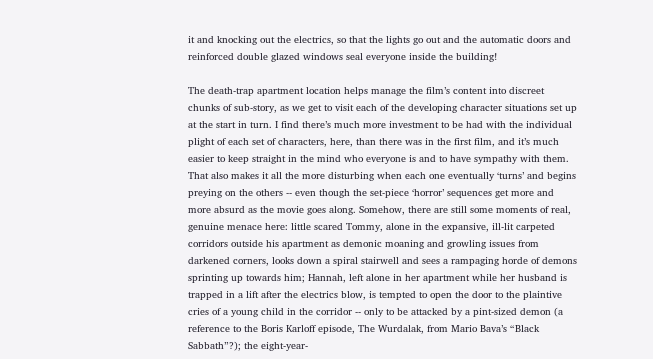it and knocking out the electrics, so that the lights go out and the automatic doors and reinforced double glazed windows seal everyone inside the building!

The death-trap apartment location helps manage the film’s content into discreet chunks of sub-story, as we get to visit each of the developing character situations set up at the start in turn. I find there’s much more investment to be had with the individual plight of each set of characters, here, than there was in the first film, and it’s much easier to keep straight in the mind who everyone is and to have sympathy with them.  That also makes it all the more disturbing when each one eventually ‘turns’ and begins preying on the others -- even though the set-piece ‘horror’ sequences get more and more absurd as the movie goes along. Somehow, there are still some moments of real, genuine menace here: little scared Tommy, alone in the expansive, ill-lit carpeted corridors outside his apartment as demonic moaning and growling issues from darkened corners, looks down a spiral stairwell and sees a rampaging horde of demons sprinting up towards him; Hannah, left alone in her apartment while her husband is trapped in a lift after the electrics blow, is tempted to open the door to the plaintive cries of a young child in the corridor -- only to be attacked by a pint-sized demon (a reference to the Boris Karloff episode, The Wurdalak, from Mario Bava’s “Black Sabbath”?); the eight-year-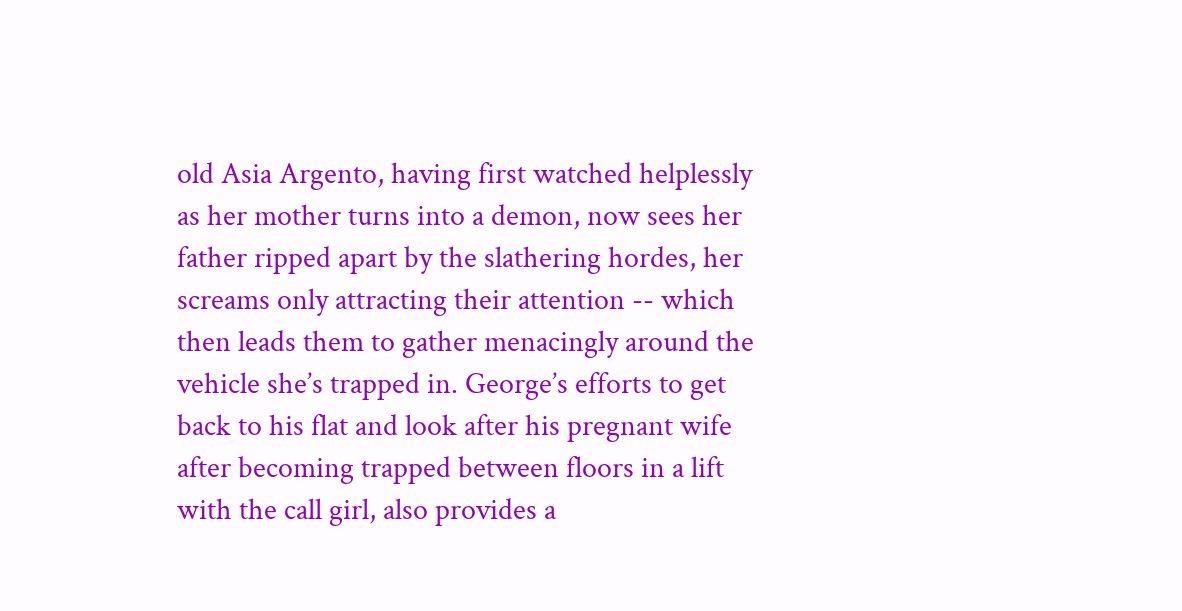old Asia Argento, having first watched helplessly as her mother turns into a demon, now sees her father ripped apart by the slathering hordes, her screams only attracting their attention -- which then leads them to gather menacingly around the vehicle she’s trapped in. George’s efforts to get back to his flat and look after his pregnant wife after becoming trapped between floors in a lift with the call girl, also provides a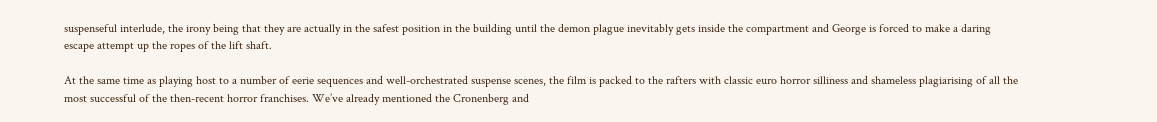suspenseful interlude, the irony being that they are actually in the safest position in the building until the demon plague inevitably gets inside the compartment and George is forced to make a daring escape attempt up the ropes of the lift shaft.

At the same time as playing host to a number of eerie sequences and well-orchestrated suspense scenes, the film is packed to the rafters with classic euro horror silliness and shameless plagiarising of all the most successful of the then-recent horror franchises. We’ve already mentioned the Cronenberg and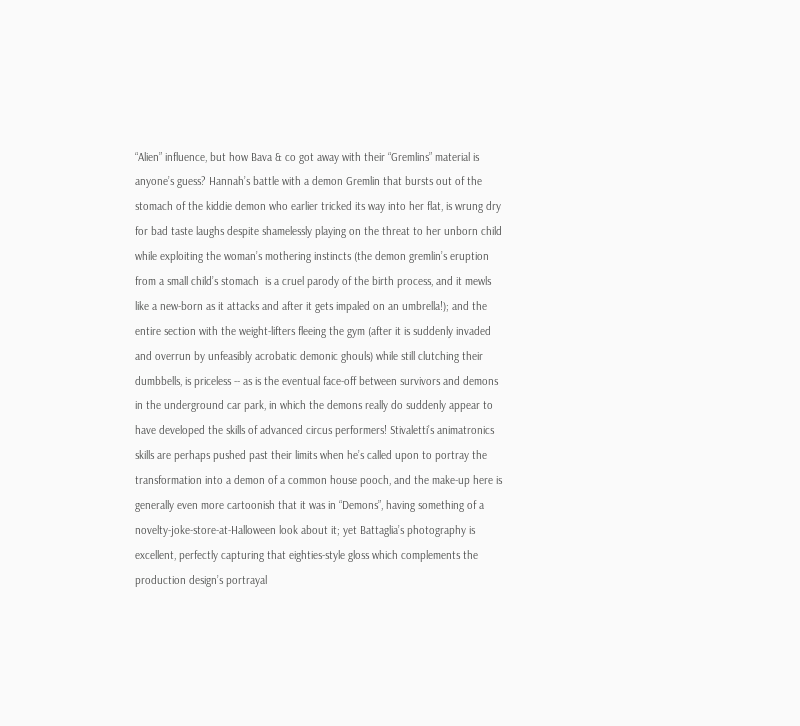“Alien” influence, but how Bava & co got away with their “Gremlins” material is anyone’s guess? Hannah’s battle with a demon Gremlin that bursts out of the stomach of the kiddie demon who earlier tricked its way into her flat, is wrung dry for bad taste laughs despite shamelessly playing on the threat to her unborn child while exploiting the woman’s mothering instincts (the demon gremlin’s eruption from a small child’s stomach  is a cruel parody of the birth process, and it mewls like a new-born as it attacks and after it gets impaled on an umbrella!); and the entire section with the weight-lifters fleeing the gym (after it is suddenly invaded and overrun by unfeasibly acrobatic demonic ghouls) while still clutching their dumbbells, is priceless -- as is the eventual face-off between survivors and demons in the underground car park, in which the demons really do suddenly appear to have developed the skills of advanced circus performers! Stivaletti’s animatronics skills are perhaps pushed past their limits when he’s called upon to portray the transformation into a demon of a common house pooch, and the make-up here is generally even more cartoonish that it was in “Demons”, having something of a novelty-joke-store-at-Halloween look about it; yet Battaglia’s photography is excellent, perfectly capturing that eighties-style gloss which complements the production design’s portrayal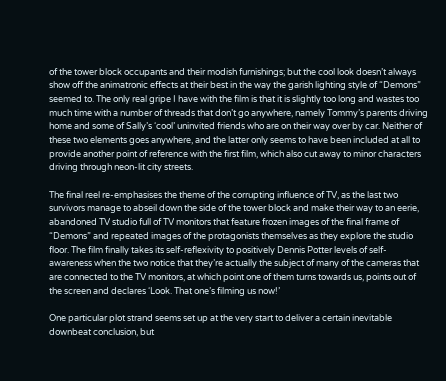of the tower block occupants and their modish furnishings; but the cool look doesn’t always show off the animatronic effects at their best in the way the garish lighting style of “Demons” seemed to. The only real gripe I have with the film is that it is slightly too long and wastes too much time with a number of threads that don’t go anywhere, namely Tommy’s parents driving home and some of Sally’s ‘cool’ uninvited friends who are on their way over by car. Neither of these two elements goes anywhere, and the latter only seems to have been included at all to provide another point of reference with the first film, which also cut away to minor characters driving through neon-lit city streets.

The final reel re-emphasises the theme of the corrupting influence of TV, as the last two survivors manage to abseil down the side of the tower block and make their way to an eerie, abandoned TV studio full of TV monitors that feature frozen images of the final frame of “Demons” and repeated images of the protagonists themselves as they explore the studio floor. The film finally takes its self-reflexivity to positively Dennis Potter levels of self-awareness when the two notice that they’re actually the subject of many of the cameras that are connected to the TV monitors, at which point one of them turns towards us, points out of the screen and declares ‘Look. That one’s filming us now!’

One particular plot strand seems set up at the very start to deliver a certain inevitable downbeat conclusion, but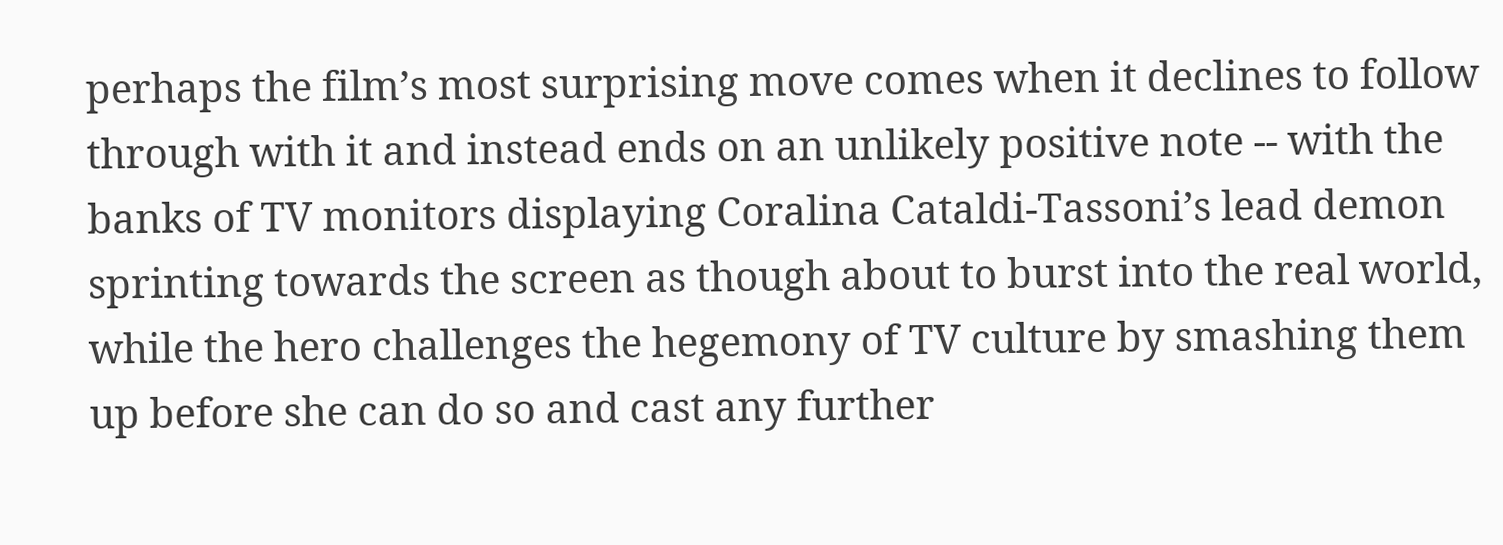perhaps the film’s most surprising move comes when it declines to follow through with it and instead ends on an unlikely positive note -- with the banks of TV monitors displaying Coralina Cataldi-Tassoni’s lead demon sprinting towards the screen as though about to burst into the real world, while the hero challenges the hegemony of TV culture by smashing them up before she can do so and cast any further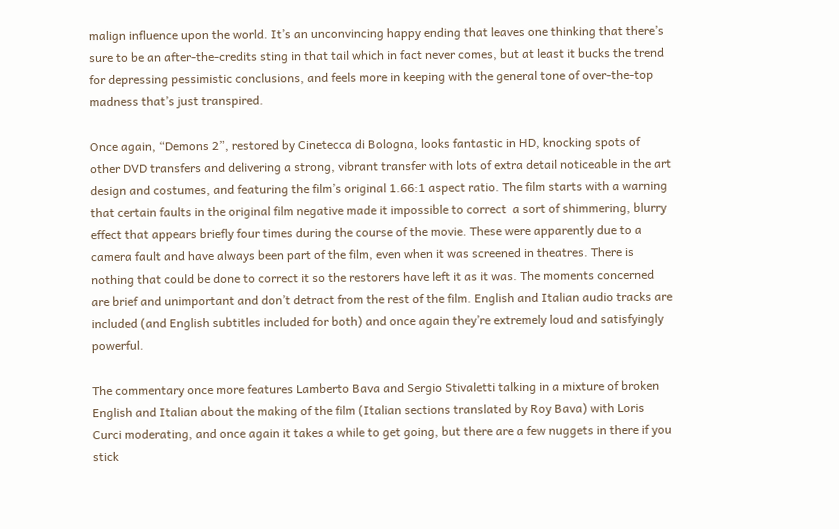malign influence upon the world. It’s an unconvincing happy ending that leaves one thinking that there’s sure to be an after-the-credits sting in that tail which in fact never comes, but at least it bucks the trend for depressing pessimistic conclusions, and feels more in keeping with the general tone of over-the-top madness that’s just transpired.

Once again, “Demons 2”, restored by Cinetecca di Bologna, looks fantastic in HD, knocking spots of other DVD transfers and delivering a strong, vibrant transfer with lots of extra detail noticeable in the art design and costumes, and featuring the film’s original 1.66:1 aspect ratio. The film starts with a warning that certain faults in the original film negative made it impossible to correct  a sort of shimmering, blurry effect that appears briefly four times during the course of the movie. These were apparently due to a camera fault and have always been part of the film, even when it was screened in theatres. There is nothing that could be done to correct it so the restorers have left it as it was. The moments concerned are brief and unimportant and don’t detract from the rest of the film. English and Italian audio tracks are included (and English subtitles included for both) and once again they’re extremely loud and satisfyingly powerful.

The commentary once more features Lamberto Bava and Sergio Stivaletti talking in a mixture of broken English and Italian about the making of the film (Italian sections translated by Roy Bava) with Loris Curci moderating, and once again it takes a while to get going, but there are a few nuggets in there if you stick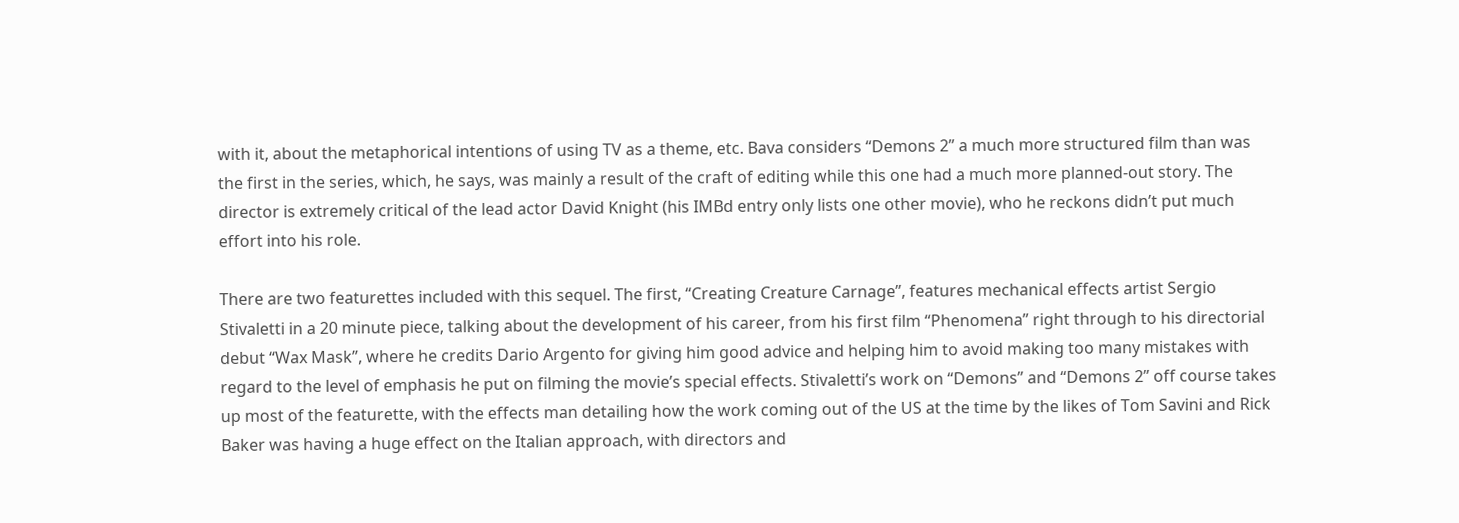with it, about the metaphorical intentions of using TV as a theme, etc. Bava considers “Demons 2” a much more structured film than was the first in the series, which, he says, was mainly a result of the craft of editing while this one had a much more planned-out story. The director is extremely critical of the lead actor David Knight (his IMBd entry only lists one other movie), who he reckons didn’t put much effort into his role.

There are two featurettes included with this sequel. The first, “Creating Creature Carnage”, features mechanical effects artist Sergio Stivaletti in a 20 minute piece, talking about the development of his career, from his first film “Phenomena” right through to his directorial debut “Wax Mask”, where he credits Dario Argento for giving him good advice and helping him to avoid making too many mistakes with regard to the level of emphasis he put on filming the movie’s special effects. Stivaletti’s work on “Demons” and “Demons 2” off course takes up most of the featurette, with the effects man detailing how the work coming out of the US at the time by the likes of Tom Savini and Rick Baker was having a huge effect on the Italian approach, with directors and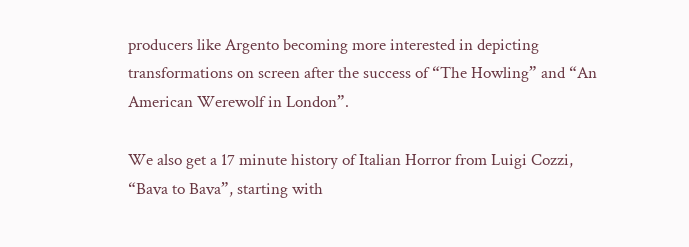producers like Argento becoming more interested in depicting transformations on screen after the success of “The Howling” and “An American Werewolf in London”.

We also get a 17 minute history of Italian Horror from Luigi Cozzi, “Bava to Bava”, starting with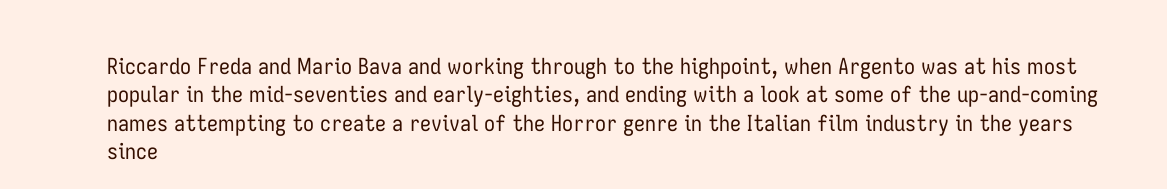Riccardo Freda and Mario Bava and working through to the highpoint, when Argento was at his most popular in the mid-seventies and early-eighties, and ending with a look at some of the up-and-coming names attempting to create a revival of the Horror genre in the Italian film industry in the years since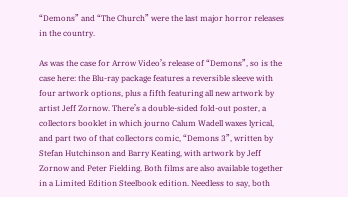“Demons” and “The Church” were the last major horror releases in the country.

As was the case for Arrow Video’s release of “Demons”, so is the case here: the Blu-ray package features a reversible sleeve with four artwork options, plus a fifth featuring all new artwork by artist Jeff Zornow. There’s a double-sided fold-out poster, a collectors booklet in which journo Calum Wadell waxes lyrical, and part two of that collectors comic, “Demons 3”, written by Stefan Hutchinson and Barry Keating, with artwork by Jeff Zornow and Peter Fielding. Both films are also available together in a Limited Edition Steelbook edition. Needless to say, both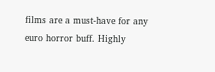films are a must-have for any euro horror buff. Highly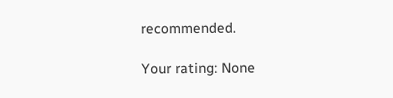recommended.

Your rating: None